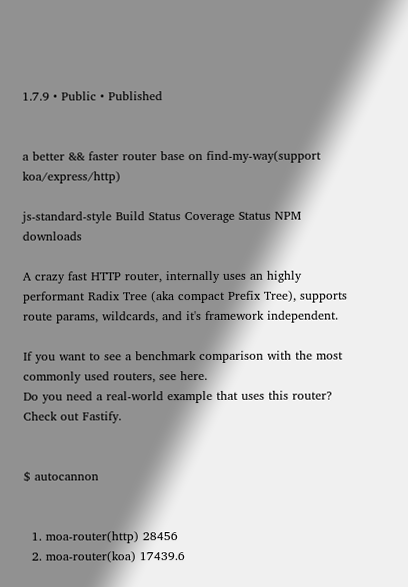1.7.9 • Public • Published


a better && faster router base on find-my-way(support koa/express/http)

js-standard-style Build Status Coverage Status NPM downloads

A crazy fast HTTP router, internally uses an highly performant Radix Tree (aka compact Prefix Tree), supports route params, wildcards, and it's framework independent.

If you want to see a benchmark comparison with the most commonly used routers, see here.
Do you need a real-world example that uses this router? Check out Fastify.


$ autocannon


  1. moa-router(http) 28456
  2. moa-router(koa) 17439.6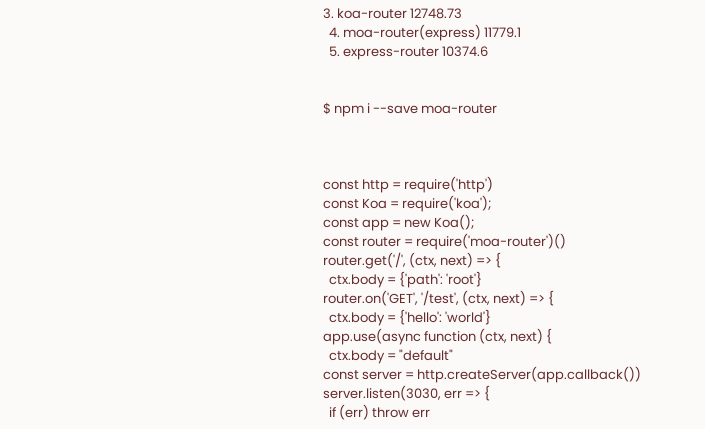3. koa-router 12748.73
  4. moa-router(express) 11779.1
  5. express-router 10374.6


$ npm i --save moa-router



const http = require('http')
const Koa = require('koa');
const app = new Koa();
const router = require('moa-router')()
router.get('/', (ctx, next) => {
  ctx.body = {'path': 'root'}
router.on('GET', '/test', (ctx, next) => {
  ctx.body = {'hello': 'world'}
app.use(async function (ctx, next) {
  ctx.body = "default"
const server = http.createServer(app.callback())
server.listen(3030, err => {
  if (err) throw err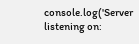console.log('Server listening on: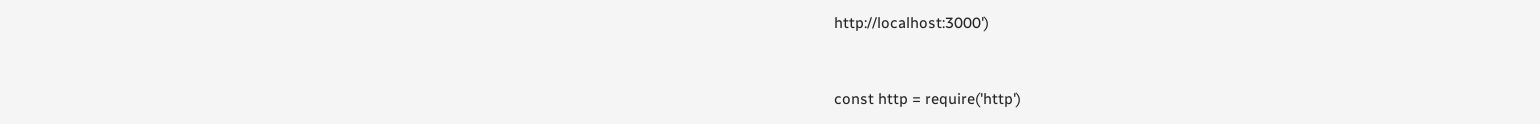http://localhost:3000')


const http = require('http')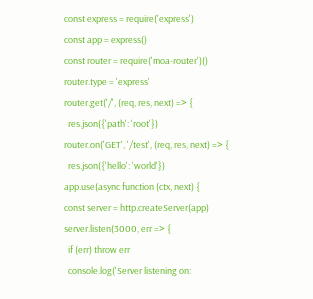const express = require('express')
const app = express()
const router = require('moa-router')()
router.type = 'express'
router.get('/', (req, res, next) => {
  res.json({'path': 'root'})
router.on('GET', '/test', (req, res, next) => {
  res.json({'hello': 'world'})
app.use(async function (ctx, next) {
const server = http.createServer(app)
server.listen(3000, err => {
  if (err) throw err
  console.log('Server listening on: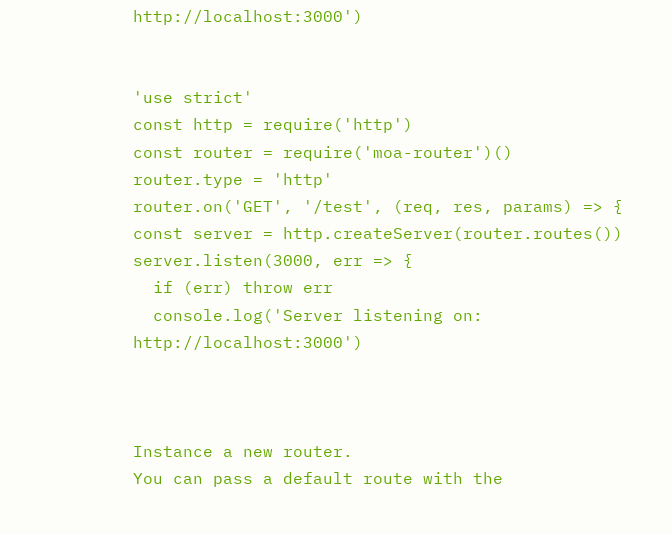http://localhost:3000')


'use strict'
const http = require('http')
const router = require('moa-router')()
router.type = 'http'
router.on('GET', '/test', (req, res, params) => {
const server = http.createServer(router.routes())
server.listen(3000, err => {
  if (err) throw err
  console.log('Server listening on: http://localhost:3000')



Instance a new router.
You can pass a default route with the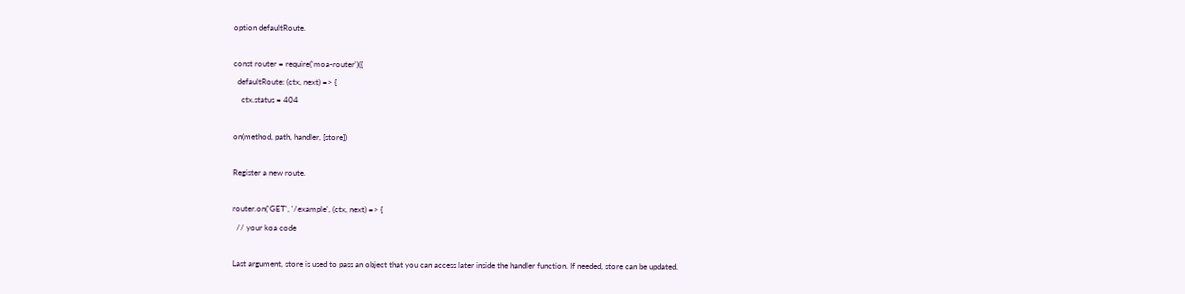option defaultRoute.

const router = require('moa-router')({
  defaultRoute: (ctx, next) => {
    ctx.status = 404

on(method, path, handler, [store])

Register a new route.

router.on('GET', '/example', (ctx, next) => {
  // your koa code

Last argument, store is used to pass an object that you can access later inside the handler function. If needed, store can be updated.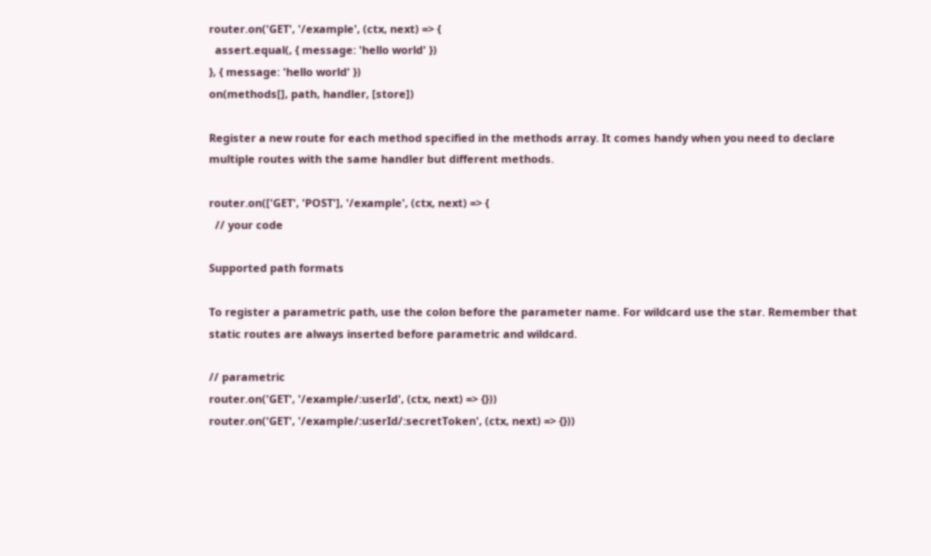router.on('GET', '/example', (ctx, next) => {
  assert.equal(, { message: 'hello world' })
}, { message: 'hello world' })
on(methods[], path, handler, [store])

Register a new route for each method specified in the methods array. It comes handy when you need to declare multiple routes with the same handler but different methods.

router.on(['GET', 'POST'], '/example', (ctx, next) => {
  // your code

Supported path formats

To register a parametric path, use the colon before the parameter name. For wildcard use the star. Remember that static routes are always inserted before parametric and wildcard.

// parametric
router.on('GET', '/example/:userId', (ctx, next) => {}))
router.on('GET', '/example/:userId/:secretToken', (ctx, next) => {}))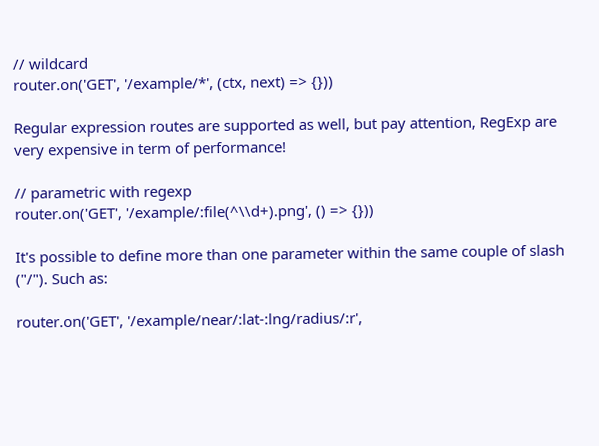// wildcard
router.on('GET', '/example/*', (ctx, next) => {}))

Regular expression routes are supported as well, but pay attention, RegExp are very expensive in term of performance!

// parametric with regexp
router.on('GET', '/example/:file(^\\d+).png', () => {}))

It's possible to define more than one parameter within the same couple of slash ("/"). Such as:

router.on('GET', '/example/near/:lat-:lng/radius/:r',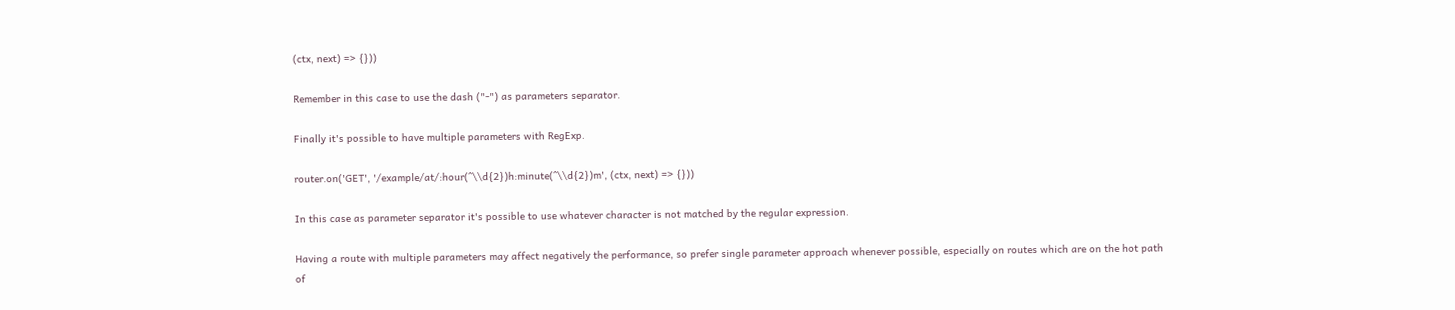(ctx, next) => {}))

Remember in this case to use the dash ("-") as parameters separator.

Finally it's possible to have multiple parameters with RegExp.

router.on('GET', '/example/at/:hour(^\\d{2})h:minute(^\\d{2})m', (ctx, next) => {}))

In this case as parameter separator it's possible to use whatever character is not matched by the regular expression.

Having a route with multiple parameters may affect negatively the performance, so prefer single parameter approach whenever possible, especially on routes which are on the hot path of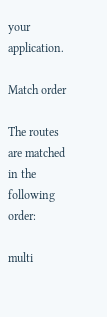your application.

Match order

The routes are matched in the following order:

multi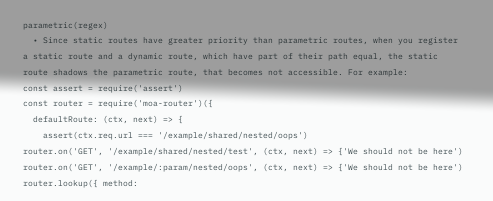parametric(regex)
  • Since static routes have greater priority than parametric routes, when you register a static route and a dynamic route, which have part of their path equal, the static route shadows the parametric route, that becomes not accessible. For example:
const assert = require('assert')
const router = require('moa-router')({
  defaultRoute: (ctx, next) => {
    assert(ctx.req.url === '/example/shared/nested/oops')
router.on('GET', '/example/shared/nested/test', (ctx, next) => {'We should not be here')
router.on('GET', '/example/:param/nested/oops', (ctx, next) => {'We should not be here')
router.lookup({ method: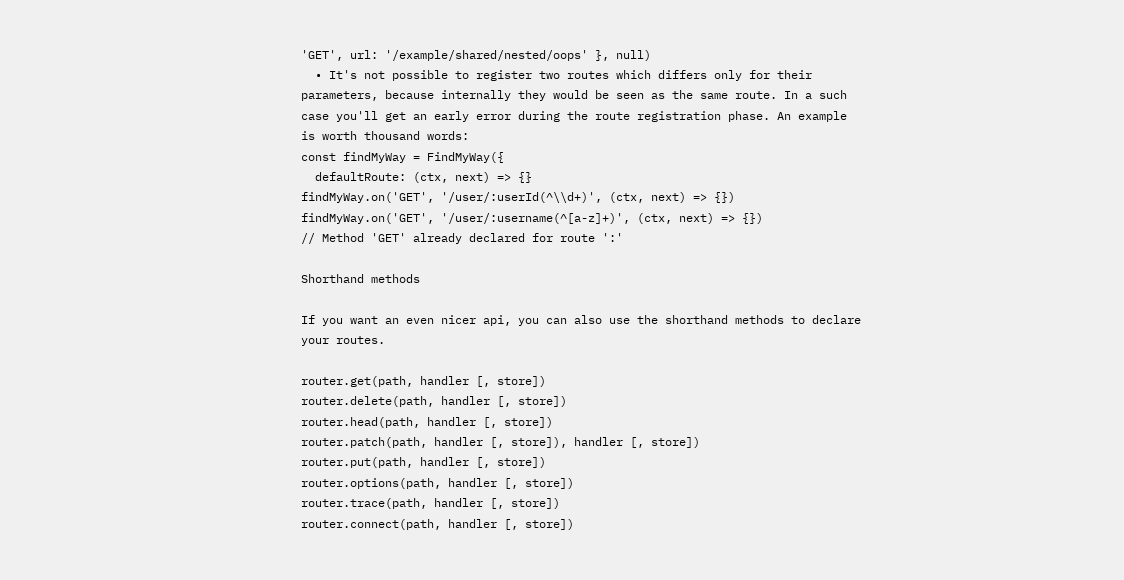'GET', url: '/example/shared/nested/oops' }, null)
  • It's not possible to register two routes which differs only for their parameters, because internally they would be seen as the same route. In a such case you'll get an early error during the route registration phase. An example is worth thousand words:
const findMyWay = FindMyWay({
  defaultRoute: (ctx, next) => {}
findMyWay.on('GET', '/user/:userId(^\\d+)', (ctx, next) => {})
findMyWay.on('GET', '/user/:username(^[a-z]+)', (ctx, next) => {})
// Method 'GET' already declared for route ':'

Shorthand methods

If you want an even nicer api, you can also use the shorthand methods to declare your routes.

router.get(path, handler [, store])
router.delete(path, handler [, store])
router.head(path, handler [, store])
router.patch(path, handler [, store]), handler [, store])
router.put(path, handler [, store])
router.options(path, handler [, store])
router.trace(path, handler [, store])
router.connect(path, handler [, store])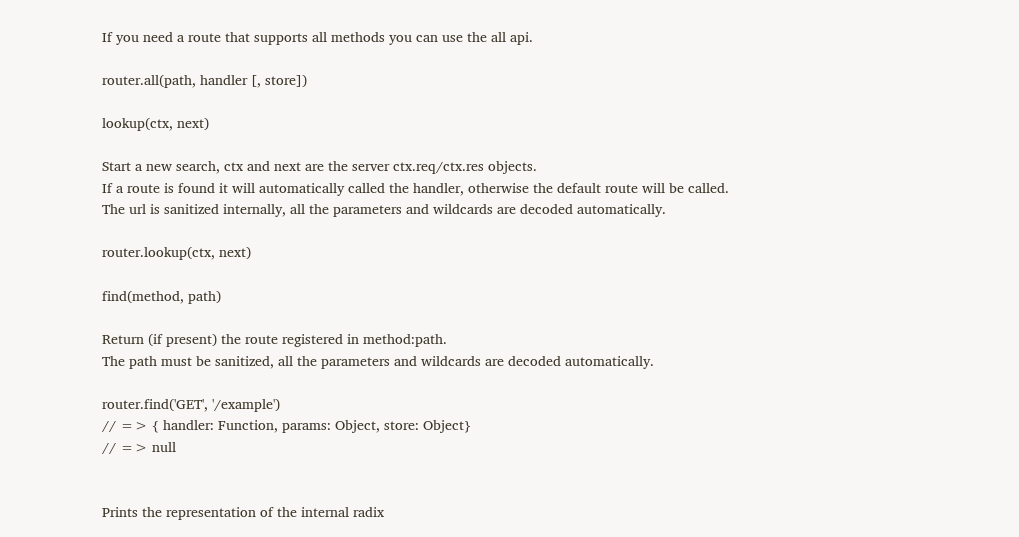If you need a route that supports all methods you can use the all api.

router.all(path, handler [, store])

lookup(ctx, next)

Start a new search, ctx and next are the server ctx.req/ctx.res objects.
If a route is found it will automatically called the handler, otherwise the default route will be called.
The url is sanitized internally, all the parameters and wildcards are decoded automatically.

router.lookup(ctx, next)

find(method, path)

Return (if present) the route registered in method:path.
The path must be sanitized, all the parameters and wildcards are decoded automatically.

router.find('GET', '/example')
// => { handler: Function, params: Object, store: Object}
// => null


Prints the representation of the internal radix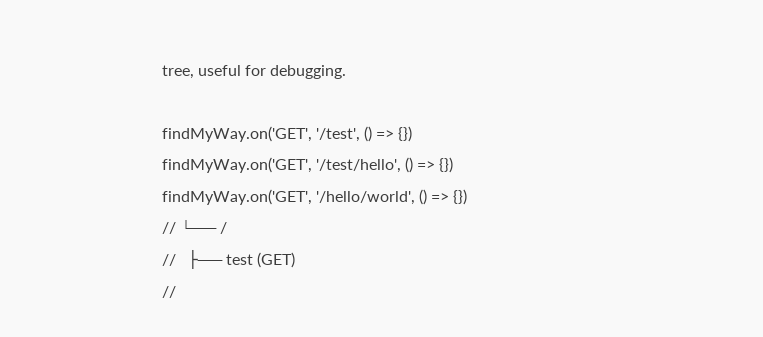tree, useful for debugging.

findMyWay.on('GET', '/test', () => {})
findMyWay.on('GET', '/test/hello', () => {})
findMyWay.on('GET', '/hello/world', () => {})
// └── /
//   ├── test (GET)
//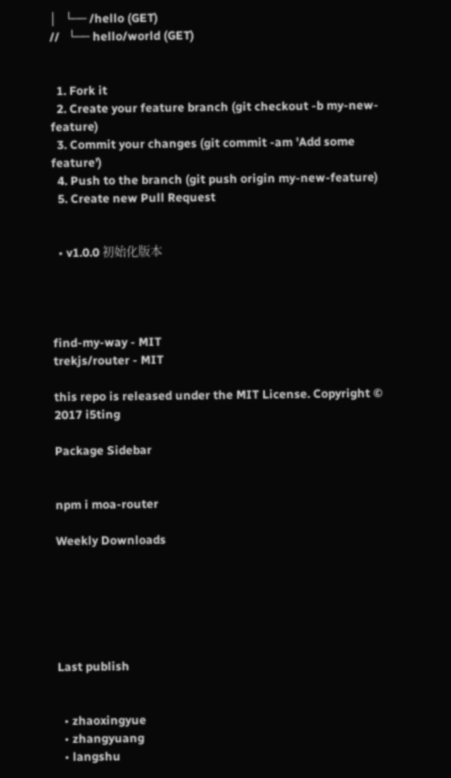│   └── /hello (GET)
//   └── hello/world (GET)


  1. Fork it
  2. Create your feature branch (git checkout -b my-new-feature)
  3. Commit your changes (git commit -am 'Add some feature')
  4. Push to the branch (git push origin my-new-feature)
  5. Create new Pull Request


  • v1.0.0 初始化版本




find-my-way - MIT
trekjs/router - MIT

this repo is released under the MIT License. Copyright © 2017 i5ting

Package Sidebar


npm i moa-router

Weekly Downloads






Last publish


  • zhaoxingyue
  • zhangyuang
  • langshu